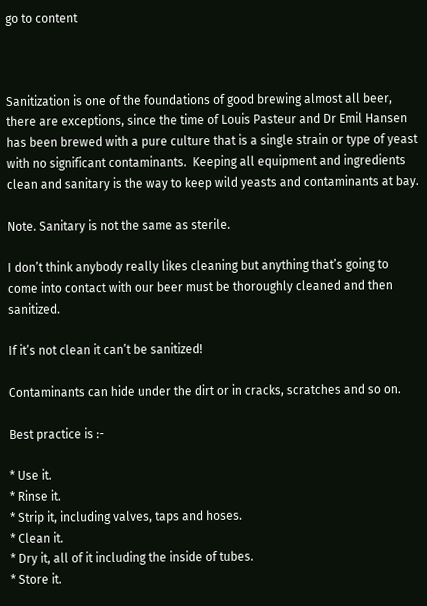go to content



Sanitization is one of the foundations of good brewing almost all beer, there are exceptions, since the time of Louis Pasteur and Dr Emil Hansen has been brewed with a pure culture that is a single strain or type of yeast with no significant contaminants.  Keeping all equipment and ingredients clean and sanitary is the way to keep wild yeasts and contaminants at bay.

Note. Sanitary is not the same as sterile.

I don’t think anybody really likes cleaning but anything that’s going to come into contact with our beer must be thoroughly cleaned and then sanitized.

If it’s not clean it can’t be sanitized!

Contaminants can hide under the dirt or in cracks, scratches and so on.

Best practice is :-

* Use it.
* Rinse it.
* Strip it, including valves, taps and hoses.
* Clean it.
* Dry it, all of it including the inside of tubes.
* Store it.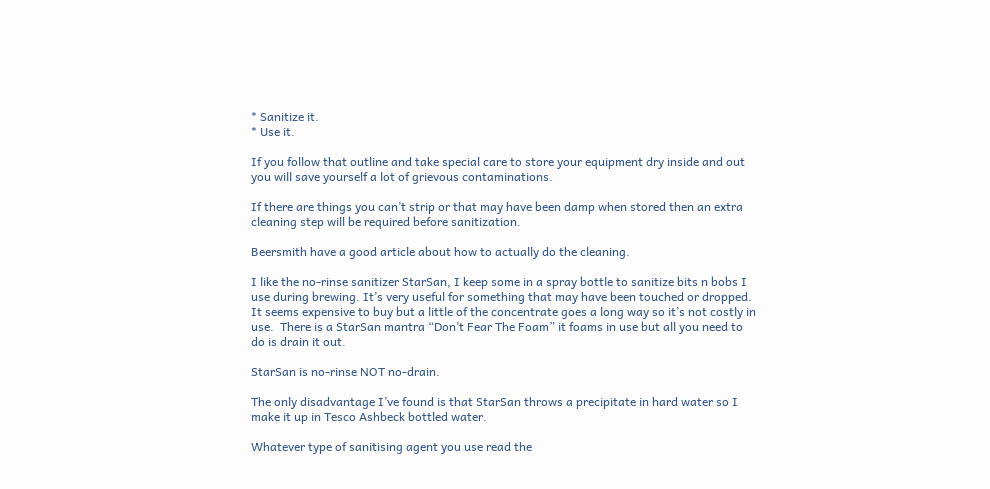* Sanitize it.
* Use it.

If you follow that outline and take special care to store your equipment dry inside and out you will save yourself a lot of grievous contaminations.

If there are things you can’t strip or that may have been damp when stored then an extra cleaning step will be required before sanitization.

Beersmith have a good article about how to actually do the cleaning.

I like the no-rinse sanitizer StarSan, I keep some in a spray bottle to sanitize bits n bobs I use during brewing. It’s very useful for something that may have been touched or dropped.
It seems expensive to buy but a little of the concentrate goes a long way so it’s not costly in use.  There is a StarSan mantra “Don’t Fear The Foam” it foams in use but all you need to do is drain it out.

StarSan is no-rinse NOT no-drain.

The only disadvantage I’ve found is that StarSan throws a precipitate in hard water so I make it up in Tesco Ashbeck bottled water.

Whatever type of sanitising agent you use read the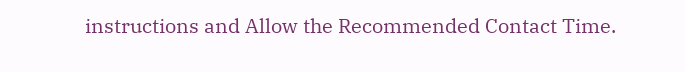instructions and Allow the Recommended Contact Time.